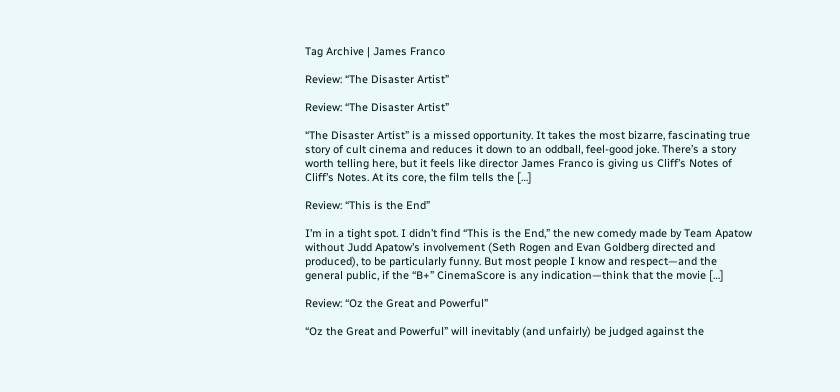Tag Archive | James Franco

Review: “The Disaster Artist”

Review: “The Disaster Artist”

“The Disaster Artist” is a missed opportunity. It takes the most bizarre, fascinating true story of cult cinema and reduces it down to an oddball, feel-good joke. There’s a story worth telling here, but it feels like director James Franco is giving us Cliff’s Notes of Cliff’s Notes. At its core, the film tells the […]

Review: “This is the End”

I’m in a tight spot. I didn’t find “This is the End,” the new comedy made by Team Apatow without Judd Apatow’s involvement (Seth Rogen and Evan Goldberg directed and produced), to be particularly funny. But most people I know and respect—and the general public, if the “B+” CinemaScore is any indication—think that the movie […]

Review: “Oz the Great and Powerful”

“Oz the Great and Powerful” will inevitably (and unfairly) be judged against the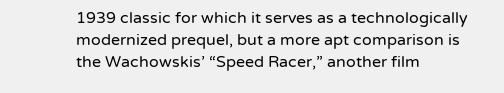1939 classic for which it serves as a technologically modernized prequel, but a more apt comparison is the Wachowskis’ “Speed Racer,” another film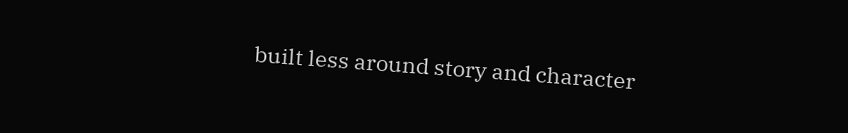built less around story and character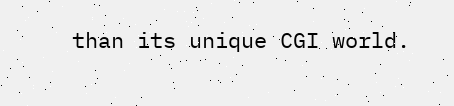than its unique CGI world.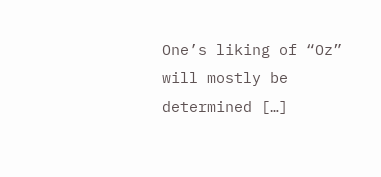One’s liking of “Oz” will mostly be determined […]